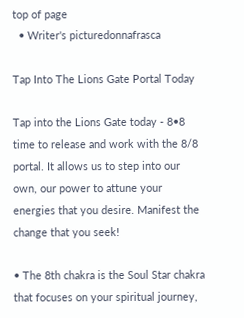top of page
  • Writer's picturedonnafrasca

Tap Into The Lions Gate Portal Today

Tap into the Lions Gate today - 8•8 time to release and work with the 8/8 portal. It allows us to step into our own, our power to attune your energies that you desire. Manifest the change that you seek!

• The 8th chakra is the Soul Star chakra that focuses on your spiritual journey,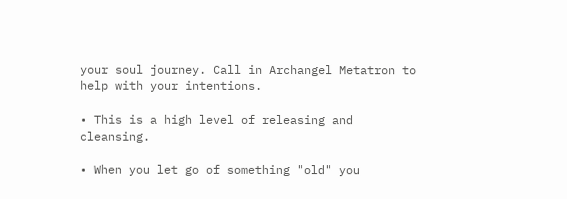your soul journey. Call in Archangel Metatron to help with your intentions.

• This is a high level of releasing and cleansing.

• When you let go of something "old" you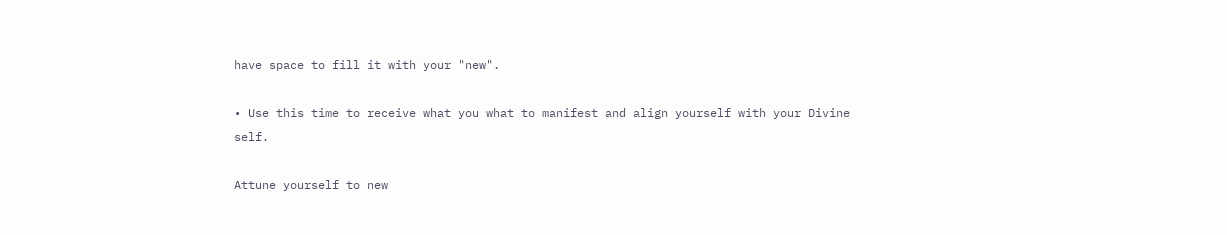have space to fill it with your "new".

• Use this time to receive what you what to manifest and align yourself with your Divine self.

Attune yourself to new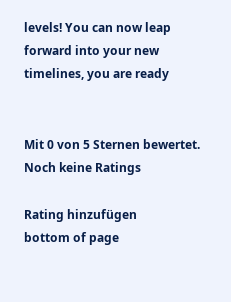levels! You can now leap forward into your new timelines, you are ready


Mit 0 von 5 Sternen bewertet.
Noch keine Ratings

Rating hinzufügen
bottom of page